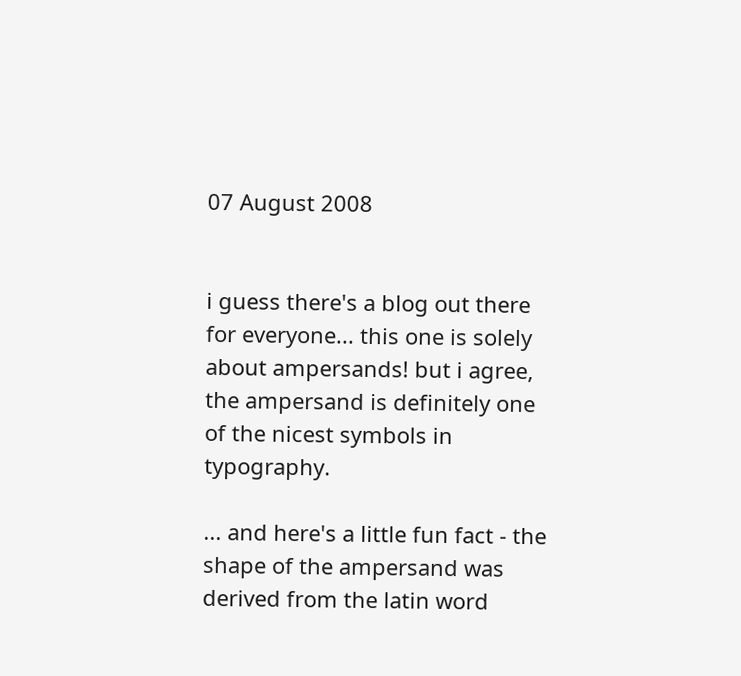07 August 2008


i guess there's a blog out there for everyone... this one is solely about ampersands! but i agree, the ampersand is definitely one of the nicest symbols in typography.

... and here's a little fun fact - the shape of the ampersand was derived from the latin word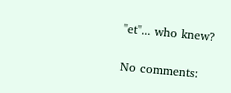"et"... who knew?

No comments: